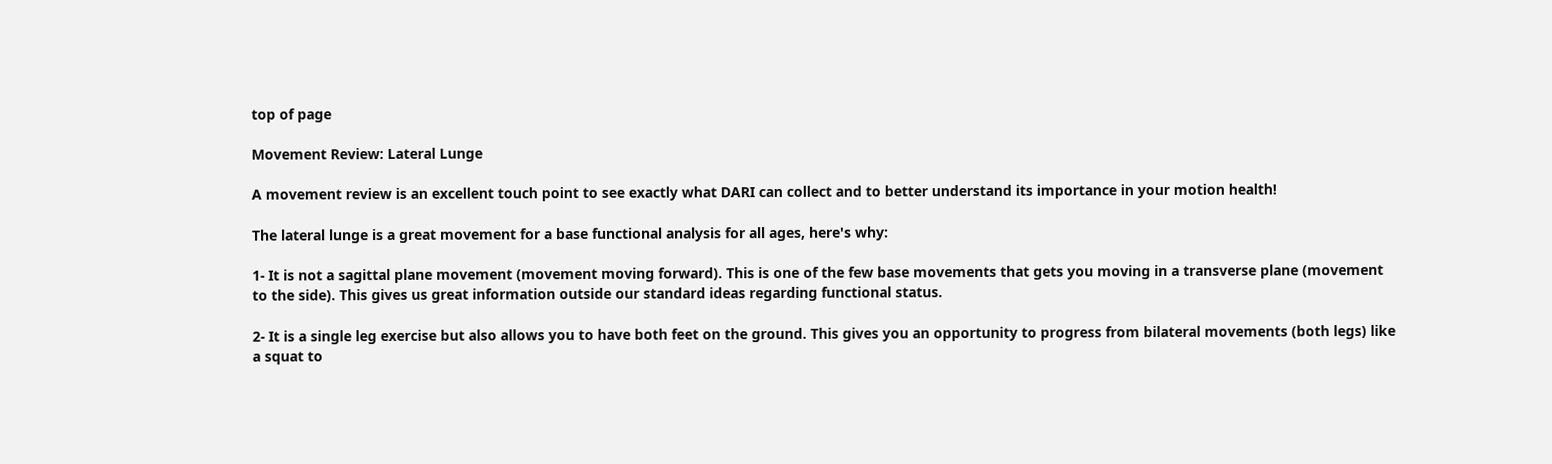top of page

Movement Review: Lateral Lunge

A movement review is an excellent touch point to see exactly what DARI can collect and to better understand its importance in your motion health!

The lateral lunge is a great movement for a base functional analysis for all ages, here's why:

1- It is not a sagittal plane movement (movement moving forward). This is one of the few base movements that gets you moving in a transverse plane (movement to the side). This gives us great information outside our standard ideas regarding functional status.

2- It is a single leg exercise but also allows you to have both feet on the ground. This gives you an opportunity to progress from bilateral movements (both legs) like a squat to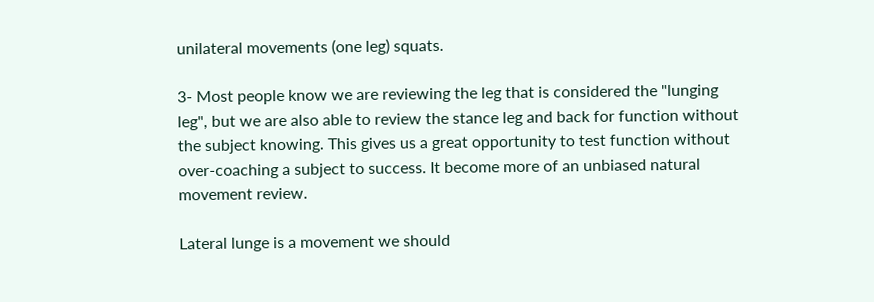unilateral movements (one leg) squats.

3- Most people know we are reviewing the leg that is considered the "lunging leg", but we are also able to review the stance leg and back for function without the subject knowing. This gives us a great opportunity to test function without over-coaching a subject to success. It become more of an unbiased natural movement review.

Lateral lunge is a movement we should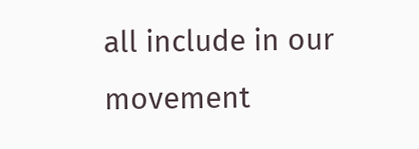all include in our movement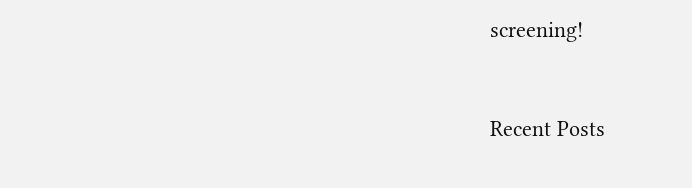screening!


Recent Posts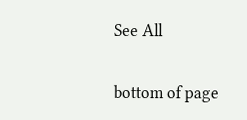See All


bottom of page